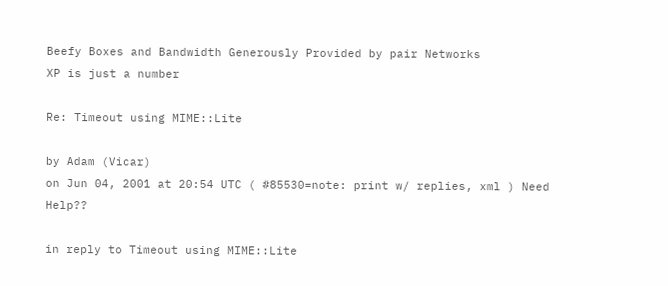Beefy Boxes and Bandwidth Generously Provided by pair Networks
XP is just a number

Re: Timeout using MIME::Lite

by Adam (Vicar)
on Jun 04, 2001 at 20:54 UTC ( #85530=note: print w/ replies, xml ) Need Help??

in reply to Timeout using MIME::Lite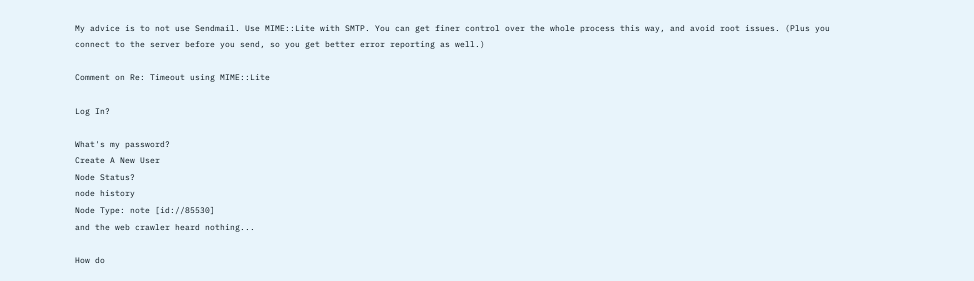My advice is to not use Sendmail. Use MIME::Lite with SMTP. You can get finer control over the whole process this way, and avoid root issues. (Plus you connect to the server before you send, so you get better error reporting as well.)

Comment on Re: Timeout using MIME::Lite

Log In?

What's my password?
Create A New User
Node Status?
node history
Node Type: note [id://85530]
and the web crawler heard nothing...

How do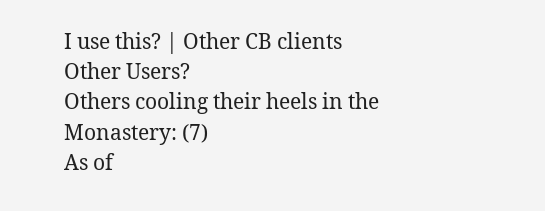I use this? | Other CB clients
Other Users?
Others cooling their heels in the Monastery: (7)
As of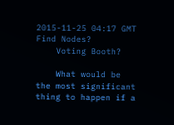2015-11-25 04:17 GMT
Find Nodes?
    Voting Booth?

    What would be the most significant thing to happen if a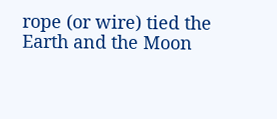rope (or wire) tied the Earth and the Moon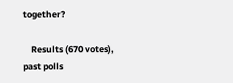together?

    Results (670 votes), past polls